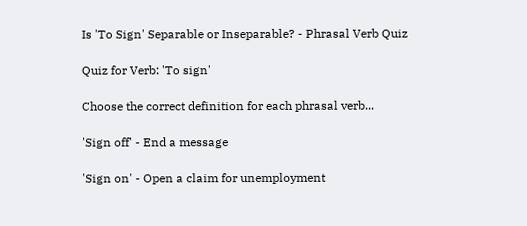Is 'To Sign' Separable or Inseparable? - Phrasal Verb Quiz

Quiz for Verb: 'To sign'

Choose the correct definition for each phrasal verb...

'Sign off' - End a message

'Sign on' - Open a claim for unemployment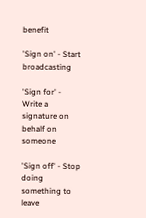benefit

'Sign on' - Start broadcasting

'Sign for' - Write a signature on behalf on someone

'Sign off' - Stop doing something to leave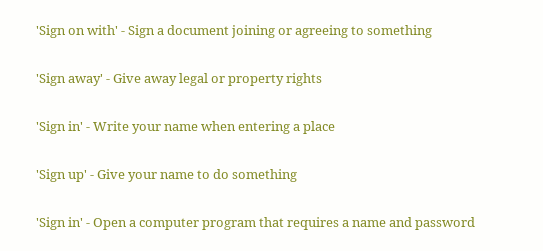'Sign on with' - Sign a document joining or agreeing to something

'Sign away' - Give away legal or property rights

'Sign in' - Write your name when entering a place

'Sign up' - Give your name to do something

'Sign in' - Open a computer program that requires a name and password